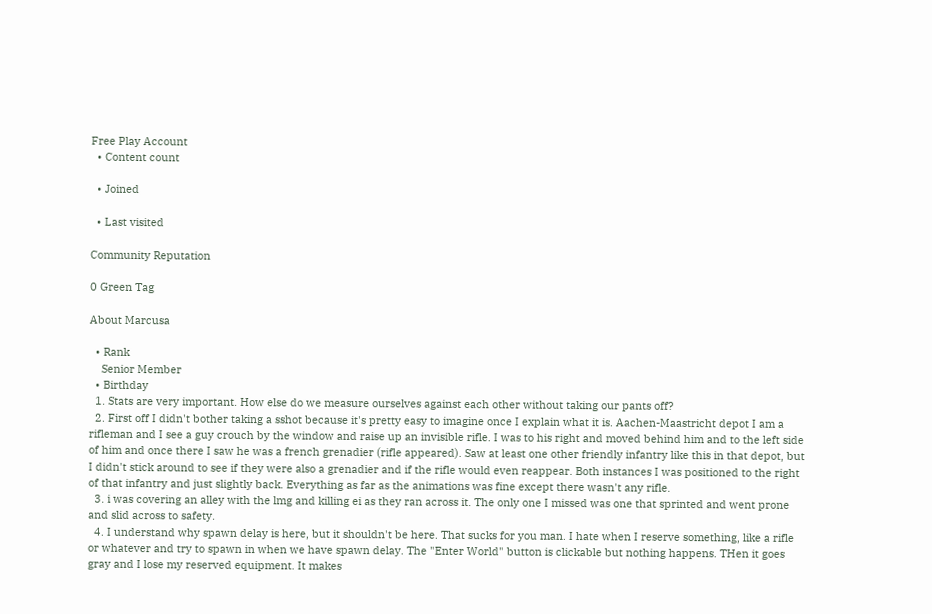Free Play Account
  • Content count

  • Joined

  • Last visited

Community Reputation

0 Green Tag

About Marcusa

  • Rank
    Senior Member
  • Birthday
  1. Stats are very important. How else do we measure ourselves against each other without taking our pants off?
  2. First off I didn't bother taking a sshot because it's pretty easy to imagine once I explain what it is. Aachen-Maastricht depot I am a rifleman and I see a guy crouch by the window and raise up an invisible rifle. I was to his right and moved behind him and to the left side of him and once there I saw he was a french grenadier (rifle appeared). Saw at least one other friendly infantry like this in that depot, but I didn't stick around to see if they were also a grenadier and if the rifle would even reappear. Both instances I was positioned to the right of that infantry and just slightly back. Everything as far as the animations was fine except there wasn't any rifle.
  3. i was covering an alley with the lmg and killing ei as they ran across it. The only one I missed was one that sprinted and went prone and slid across to safety.
  4. I understand why spawn delay is here, but it shouldn't be here. That sucks for you man. I hate when I reserve something, like a rifle or whatever and try to spawn in when we have spawn delay. The "Enter World" button is clickable but nothing happens. THen it goes gray and I lose my reserved equipment. It makes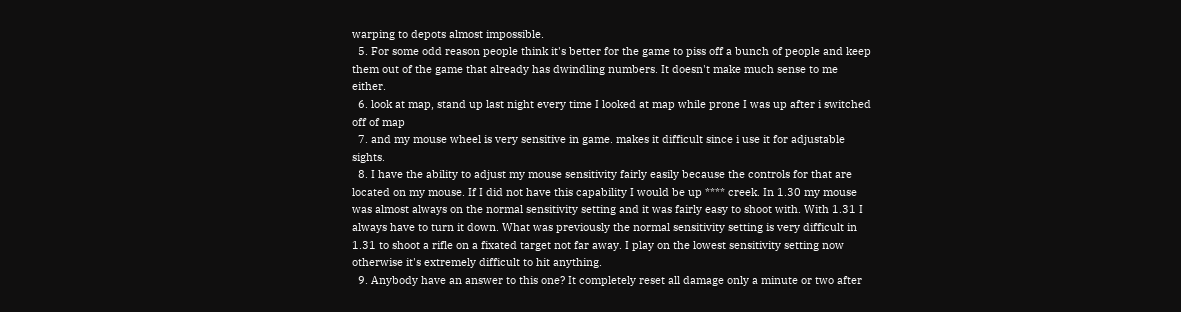warping to depots almost impossible.
  5. For some odd reason people think it's better for the game to piss off a bunch of people and keep them out of the game that already has dwindling numbers. It doesn't make much sense to me either.
  6. look at map, stand up last night every time I looked at map while prone I was up after i switched off of map
  7. and my mouse wheel is very sensitive in game. makes it difficult since i use it for adjustable sights.
  8. I have the ability to adjust my mouse sensitivity fairly easily because the controls for that are located on my mouse. If I did not have this capability I would be up **** creek. In 1.30 my mouse was almost always on the normal sensitivity setting and it was fairly easy to shoot with. With 1.31 I always have to turn it down. What was previously the normal sensitivity setting is very difficult in 1.31 to shoot a rifle on a fixated target not far away. I play on the lowest sensitivity setting now otherwise it's extremely difficult to hit anything.
  9. Anybody have an answer to this one? It completely reset all damage only a minute or two after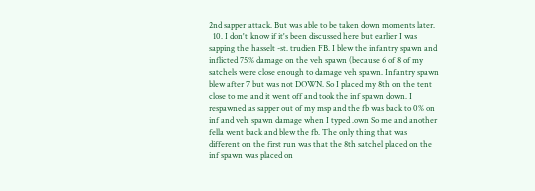2nd sapper attack. But was able to be taken down moments later.
  10. I don't know if it's been discussed here but earlier I was sapping the hasselt -st. trudien FB. I blew the infantry spawn and inflicted 75% damage on the veh spawn (because 6 of 8 of my satchels were close enough to damage veh spawn. Infantry spawn blew after 7 but was not DOWN. So I placed my 8th on the tent close to me and it went off and took the inf spawn down. I respawned as sapper out of my msp and the fb was back to 0% on inf and veh spawn damage when I typed .own So me and another fella went back and blew the fb. The only thing that was different on the first run was that the 8th satchel placed on the inf spawn was placed on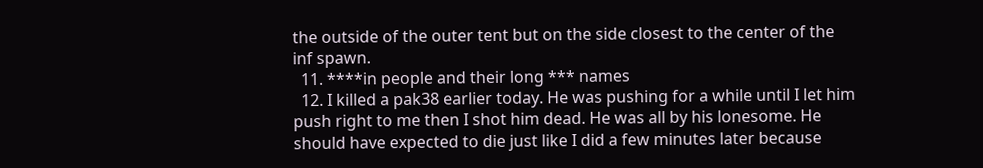the outside of the outer tent but on the side closest to the center of the inf spawn.
  11. ****in people and their long *** names
  12. I killed a pak38 earlier today. He was pushing for a while until I let him push right to me then I shot him dead. He was all by his lonesome. He should have expected to die just like I did a few minutes later because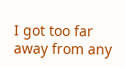I got too far away from any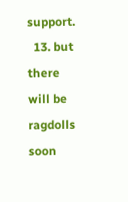support.
  13. but there will be ragdolls soon